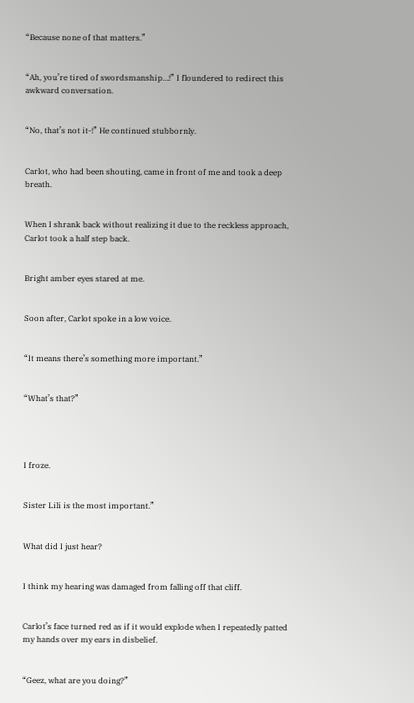“Because none of that matters.”


“Ah, you’re tired of swordsmanship…!” I floundered to redirect this awkward conversation.


“No, that’s not it-!” He continued stubbornly.


Carlot, who had been shouting, came in front of me and took a deep breath.


When I shrank back without realizing it due to the reckless approach, Carlot took a half step back.


Bright amber eyes stared at me.


Soon after, Carlot spoke in a low voice.


“It means there’s something more important.”


“What’s that?”




I froze.


Sister Lili is the most important.”


What did I just hear?


I think my hearing was damaged from falling off that cliff.


Carlot’s face turned red as if it would explode when I repeatedly patted my hands over my ears in disbelief.


“Geez, what are you doing?”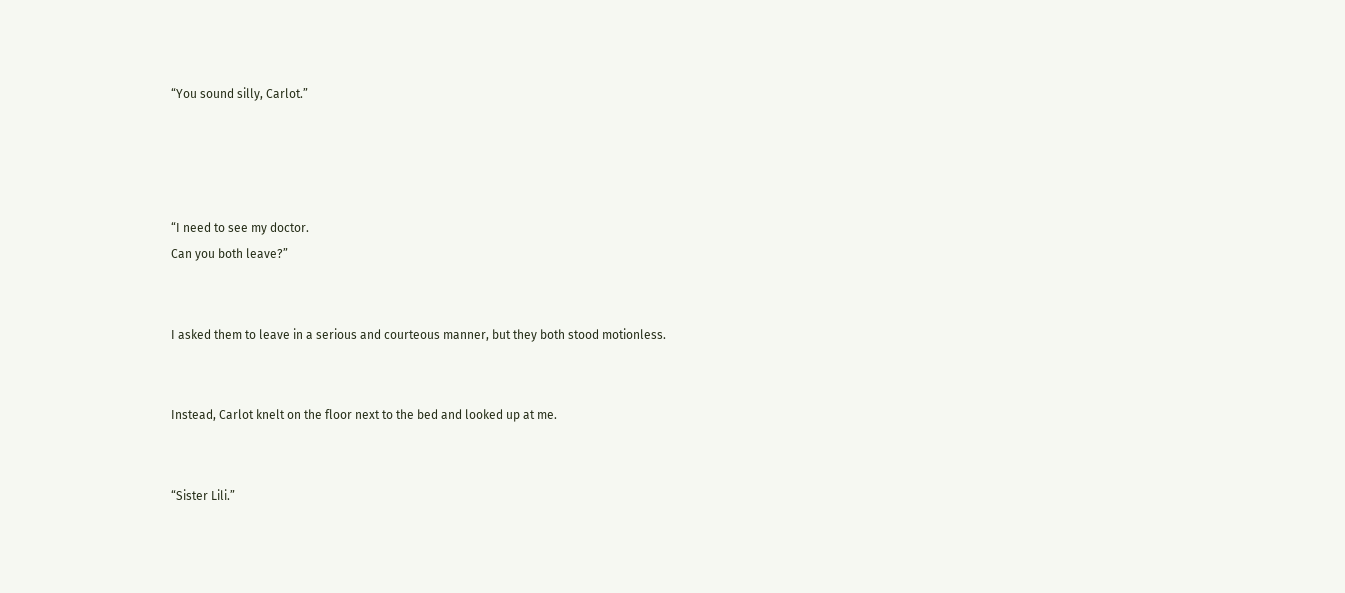“You sound silly, Carlot.”




“I need to see my doctor.
Can you both leave?”


I asked them to leave in a serious and courteous manner, but they both stood motionless.


Instead, Carlot knelt on the floor next to the bed and looked up at me.


“Sister Lili.”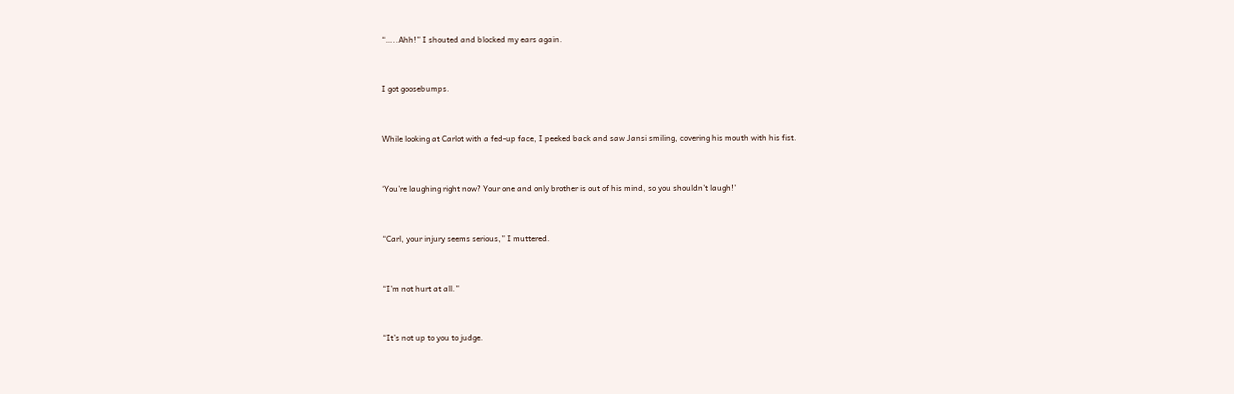“…..Ahh!” I shouted and blocked my ears again.


I got goosebumps.


While looking at Carlot with a fed-up face, I peeked back and saw Jansi smiling, covering his mouth with his fist.


‘You’re laughing right now? Your one and only brother is out of his mind, so you shouldn’t laugh!’


“Carl, your injury seems serious,” I muttered.


“I’m not hurt at all.”


“It’s not up to you to judge.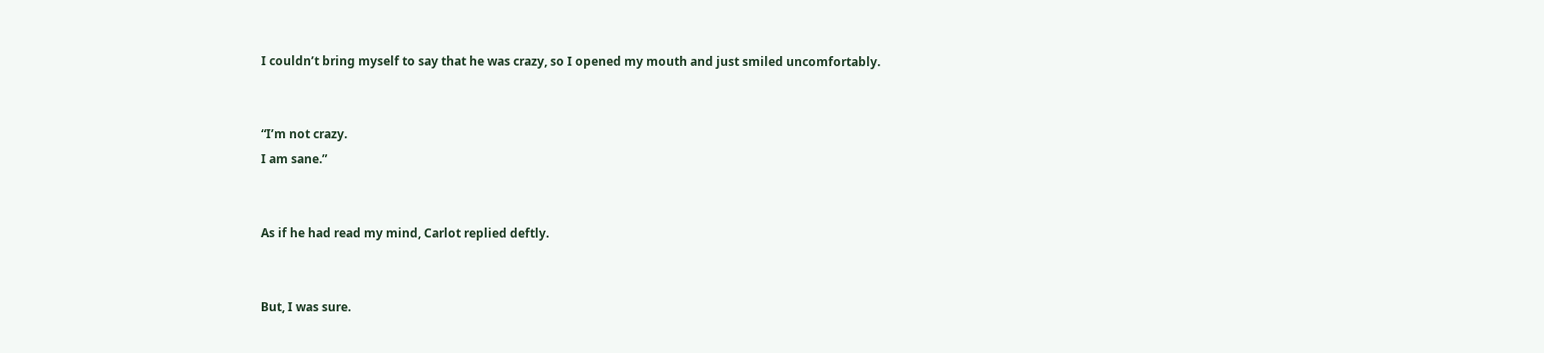I couldn’t bring myself to say that he was crazy, so I opened my mouth and just smiled uncomfortably.


“I’m not crazy.
I am sane.”


As if he had read my mind, Carlot replied deftly.


But, I was sure.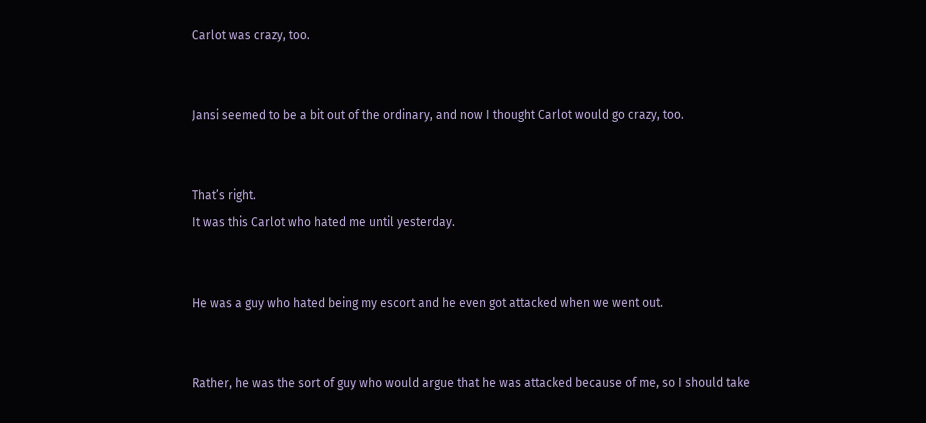Carlot was crazy, too.


Jansi seemed to be a bit out of the ordinary, and now I thought Carlot would go crazy, too.


That’s right.
It was this Carlot who hated me until yesterday.


He was a guy who hated being my escort and he even got attacked when we went out.


Rather, he was the sort of guy who would argue that he was attacked because of me, so I should take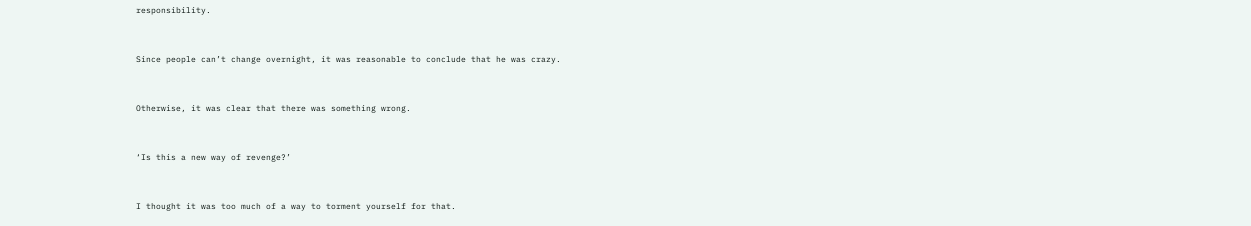responsibility.


Since people can’t change overnight, it was reasonable to conclude that he was crazy.


Otherwise, it was clear that there was something wrong.


‘Is this a new way of revenge?’


I thought it was too much of a way to torment yourself for that.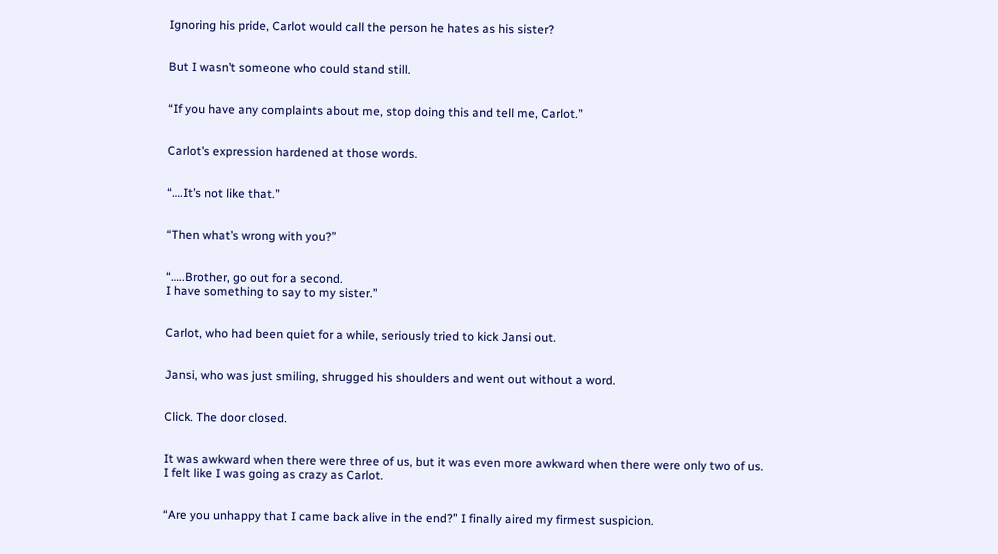Ignoring his pride, Carlot would call the person he hates as his sister?


But I wasn’t someone who could stand still.


“If you have any complaints about me, stop doing this and tell me, Carlot.”


Carlot’s expression hardened at those words.


“….It’s not like that.”


“Then what’s wrong with you?”


“…..Brother, go out for a second.
I have something to say to my sister.”


Carlot, who had been quiet for a while, seriously tried to kick Jansi out.


Jansi, who was just smiling, shrugged his shoulders and went out without a word.


Click. The door closed.


It was awkward when there were three of us, but it was even more awkward when there were only two of us.
I felt like I was going as crazy as Carlot.


“Are you unhappy that I came back alive in the end?” I finally aired my firmest suspicion.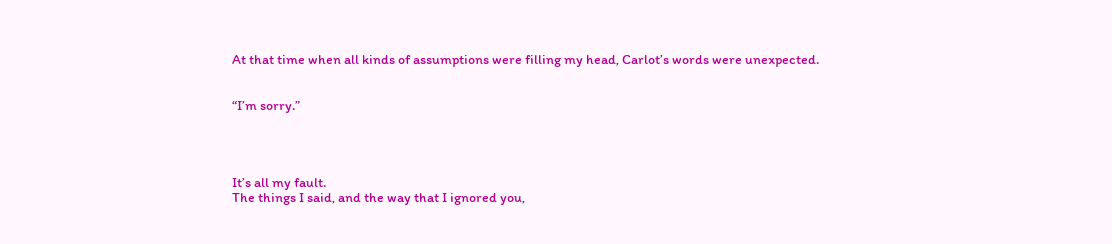At that time when all kinds of assumptions were filling my head, Carlot’s words were unexpected.


“I’m sorry.”




It’s all my fault.
The things I said, and the way that I ignored you,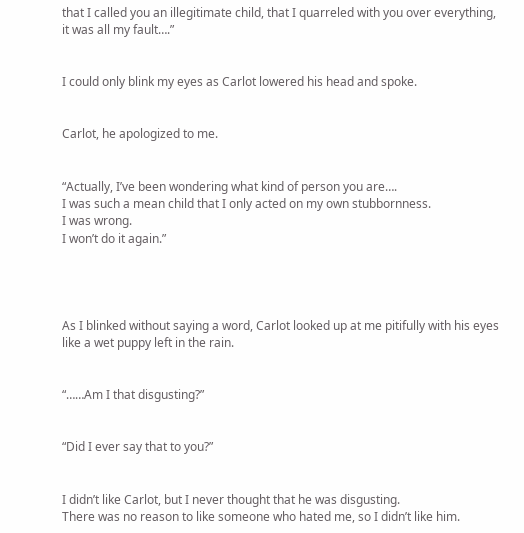that I called you an illegitimate child, that I quarreled with you over everything, it was all my fault….”


I could only blink my eyes as Carlot lowered his head and spoke.


Carlot, he apologized to me.


“Actually, I’ve been wondering what kind of person you are….
I was such a mean child that I only acted on my own stubbornness.
I was wrong.
I won’t do it again.”




As I blinked without saying a word, Carlot looked up at me pitifully with his eyes like a wet puppy left in the rain.


“……Am I that disgusting?”


“Did I ever say that to you?”


I didn’t like Carlot, but I never thought that he was disgusting.
There was no reason to like someone who hated me, so I didn’t like him.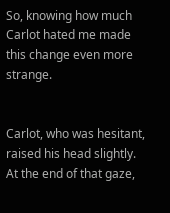So, knowing how much Carlot hated me made this change even more strange.


Carlot, who was hesitant, raised his head slightly.
At the end of that gaze,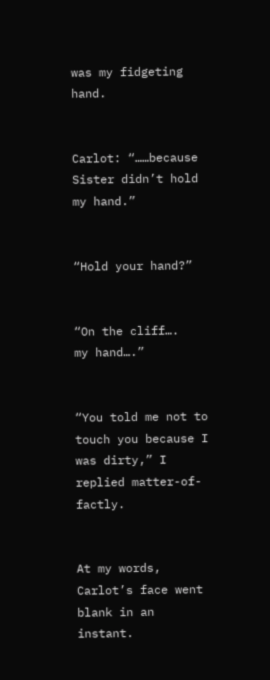was my fidgeting hand.


Carlot: “……because Sister didn’t hold my hand.”


“Hold your hand?”


“On the cliff….
my hand….”


“You told me not to touch you because I was dirty,” I replied matter-of-factly.


At my words, Carlot’s face went blank in an instant.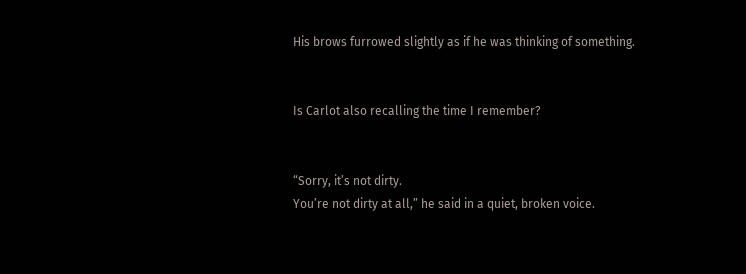His brows furrowed slightly as if he was thinking of something.


Is Carlot also recalling the time I remember?


“Sorry, it’s not dirty.
You’re not dirty at all,” he said in a quiet, broken voice.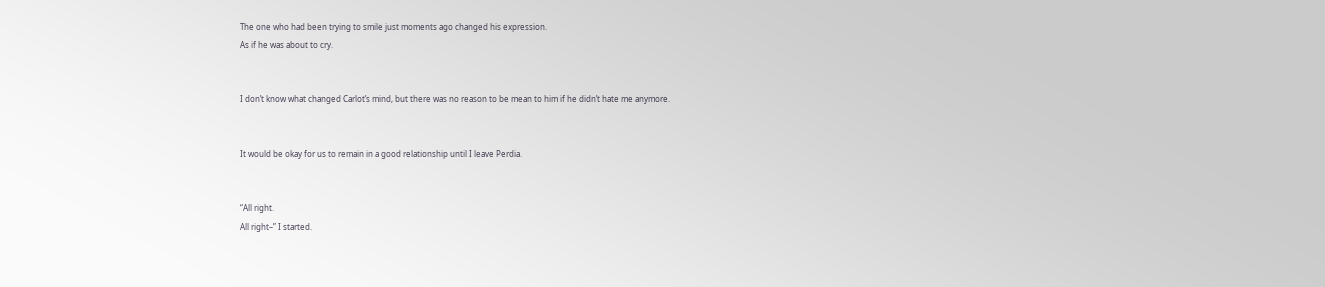The one who had been trying to smile just moments ago changed his expression.
As if he was about to cry.


I don’t know what changed Carlot’s mind, but there was no reason to be mean to him if he didn’t hate me anymore.


It would be okay for us to remain in a good relationship until I leave Perdia.


“All right.
All right–” I started.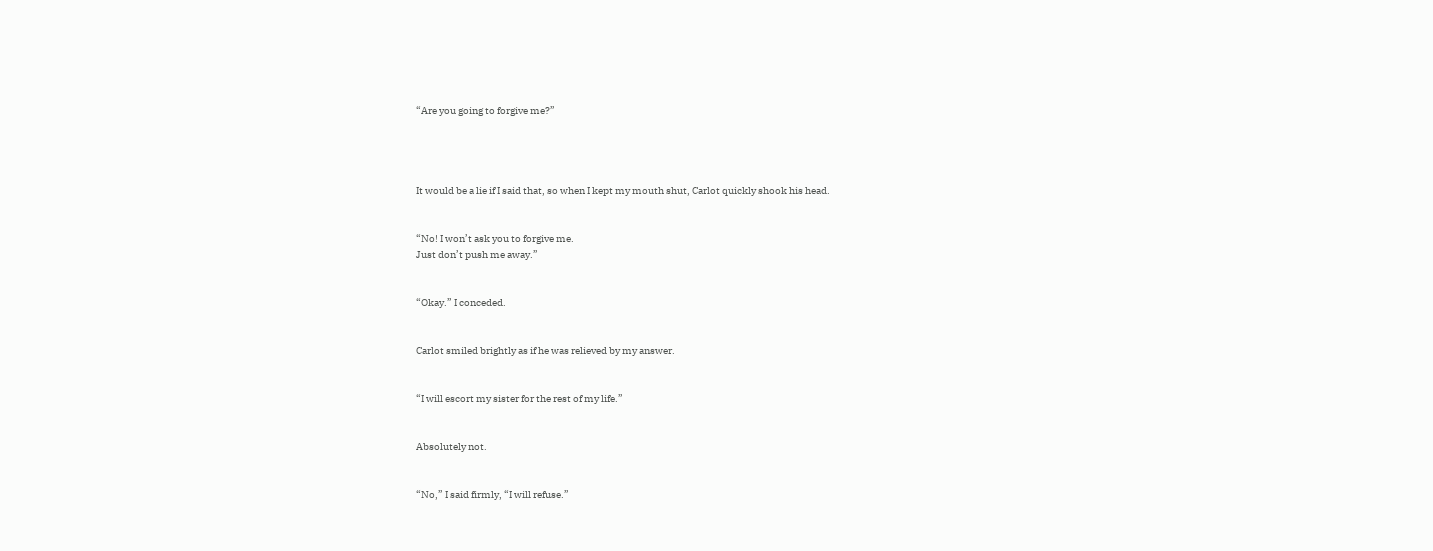“Are you going to forgive me?”




It would be a lie if I said that, so when I kept my mouth shut, Carlot quickly shook his head.


“No! I won’t ask you to forgive me.
Just don’t push me away.”


“Okay.” I conceded.


Carlot smiled brightly as if he was relieved by my answer.


“I will escort my sister for the rest of my life.”


Absolutely not.


“No,” I said firmly, “I will refuse.”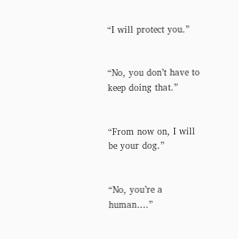“I will protect you.”


“No, you don’t have to keep doing that.”


“From now on, I will be your dog.”


“No, you’re a human….”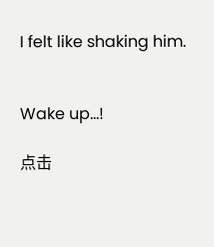I felt like shaking him.


Wake up…!

点击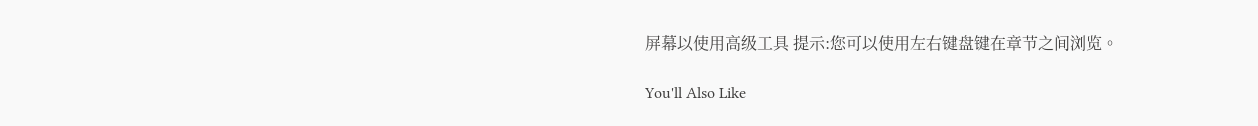屏幕以使用高级工具 提示:您可以使用左右键盘键在章节之间浏览。

You'll Also Like